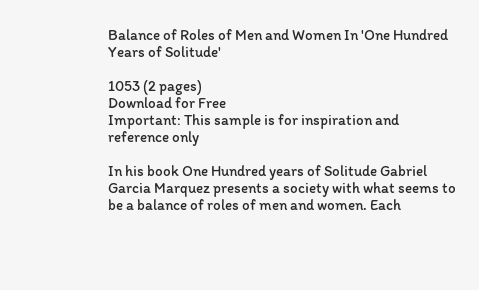Balance of Roles of Men and Women In 'One Hundred Years of Solitude'

1053 (2 pages)
Download for Free
Important: This sample is for inspiration and reference only

In his book One Hundred years of Solitude Gabriel Garcia Marquez presents a society with what seems to be a balance of roles of men and women. Each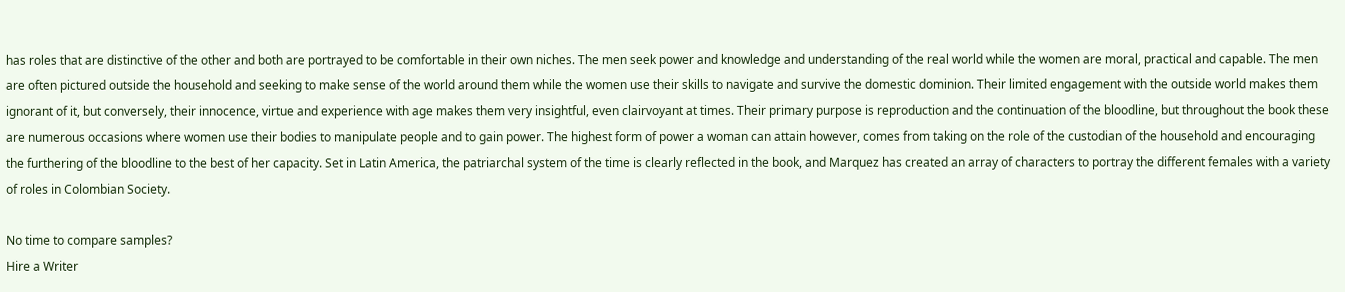has roles that are distinctive of the other and both are portrayed to be comfortable in their own niches. The men seek power and knowledge and understanding of the real world while the women are moral, practical and capable. The men are often pictured outside the household and seeking to make sense of the world around them while the women use their skills to navigate and survive the domestic dominion. Their limited engagement with the outside world makes them ignorant of it, but conversely, their innocence, virtue and experience with age makes them very insightful, even clairvoyant at times. Their primary purpose is reproduction and the continuation of the bloodline, but throughout the book these are numerous occasions where women use their bodies to manipulate people and to gain power. The highest form of power a woman can attain however, comes from taking on the role of the custodian of the household and encouraging the furthering of the bloodline to the best of her capacity. Set in Latin America, the patriarchal system of the time is clearly reflected in the book, and Marquez has created an array of characters to portray the different females with a variety of roles in Colombian Society.

No time to compare samples?
Hire a Writer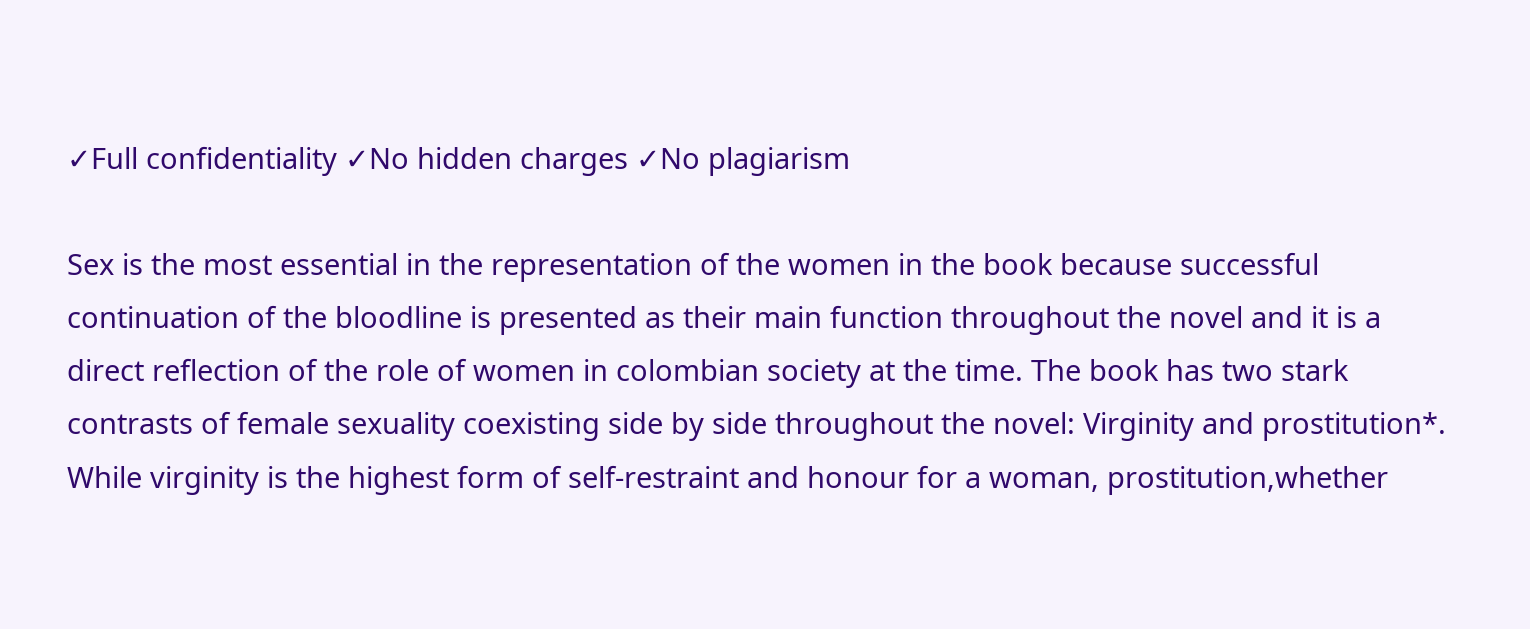✓Full confidentiality ✓No hidden charges ✓No plagiarism

Sex is the most essential in the representation of the women in the book because successful continuation of the bloodline is presented as their main function throughout the novel and it is a direct reflection of the role of women in colombian society at the time. The book has two stark contrasts of female sexuality coexisting side by side throughout the novel: Virginity and prostitution*. While virginity is the highest form of self-restraint and honour for a woman, prostitution,whether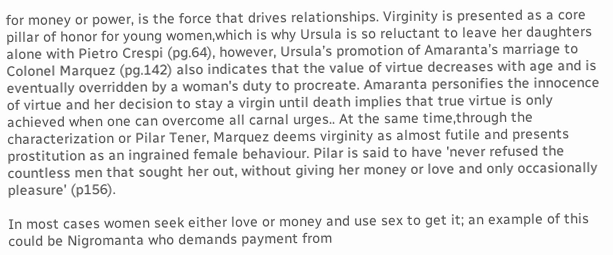for money or power, is the force that drives relationships. Virginity is presented as a core pillar of honor for young women,which is why Ursula is so reluctant to leave her daughters alone with Pietro Crespi (pg.64), however, Ursula’s promotion of Amaranta’s marriage to Colonel Marquez (pg.142) also indicates that the value of virtue decreases with age and is eventually overridden by a woman's duty to procreate. Amaranta personifies the innocence of virtue and her decision to stay a virgin until death implies that true virtue is only achieved when one can overcome all carnal urges.. At the same time,through the characterization or Pilar Tener, Marquez deems virginity as almost futile and presents prostitution as an ingrained female behaviour. Pilar is said to have 'never refused the countless men that sought her out, without giving her money or love and only occasionally pleasure' (p156).

In most cases women seek either love or money and use sex to get it; an example of this could be Nigromanta who demands payment from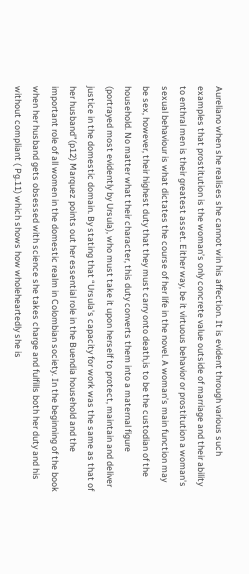Aureliano when she realises she cannot win his affection. It is evident through various such examples that prostitution is the woman’s only concrete value outside of marriage and their ability to enthral men is their greatest asset. Either way, be it virtuous behavior or prostitution a woman's sexual behaviour is what dictates the course of her life in the novel. A woman’s main function may be sex, however, their highest duty that they must carry onto death,is to be the custodian of the household. No matter what their character, this duty converts them into a maternal figure (portrayed most evidently by Ursula), who must take it upon herself to protect, maintain and deliver justice in the domestic domain. By stating that “Ursula's capacity for work was the same as that of her husband”(p12) Marquez points out her essential role in the Buendia household and the important role of all women in the domestic realm in Colombian society. In the beginning of the book when her husband gets obsessed with science she takes charge and fulfills both her duty and his without compliant ( Pg.11) which shows how wholeheartedly she is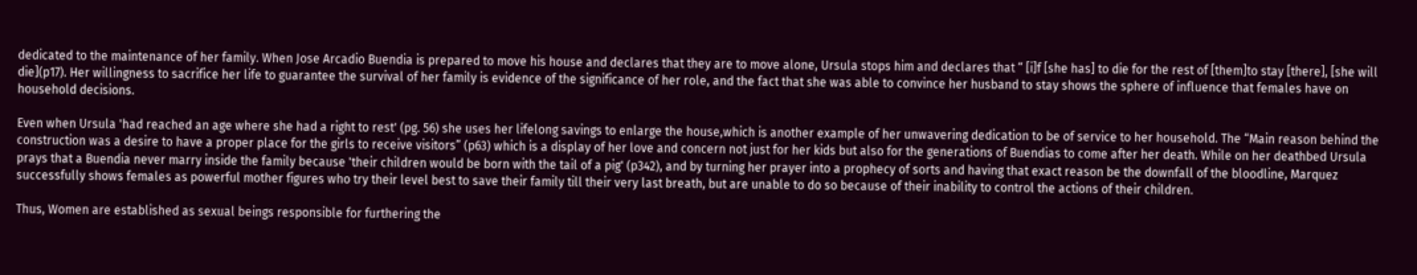dedicated to the maintenance of her family. When Jose Arcadio Buendia is prepared to move his house and declares that they are to move alone, Ursula stops him and declares that “ [i]f [she has] to die for the rest of [them]to stay [there], [she will die](p17). Her willingness to sacrifice her life to guarantee the survival of her family is evidence of the significance of her role, and the fact that she was able to convince her husband to stay shows the sphere of influence that females have on household decisions.

Even when Ursula 'had reached an age where she had a right to rest' (pg. 56) she uses her lifelong savings to enlarge the house,which is another example of her unwavering dedication to be of service to her household. The “Main reason behind the construction was a desire to have a proper place for the girls to receive visitors” (p63) which is a display of her love and concern not just for her kids but also for the generations of Buendias to come after her death. While on her deathbed Ursula prays that a Buendia never marry inside the family because 'their children would be born with the tail of a pig' (p342), and by turning her prayer into a prophecy of sorts and having that exact reason be the downfall of the bloodline, Marquez successfully shows females as powerful mother figures who try their level best to save their family till their very last breath, but are unable to do so because of their inability to control the actions of their children.

Thus, Women are established as sexual beings responsible for furthering the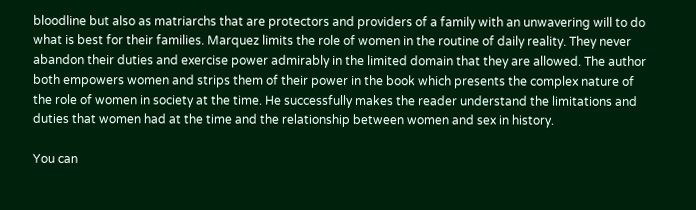bloodline but also as matriarchs that are protectors and providers of a family with an unwavering will to do what is best for their families. Marquez limits the role of women in the routine of daily reality. They never abandon their duties and exercise power admirably in the limited domain that they are allowed. The author both empowers women and strips them of their power in the book which presents the complex nature of the role of women in society at the time. He successfully makes the reader understand the limitations and duties that women had at the time and the relationship between women and sex in history.

You can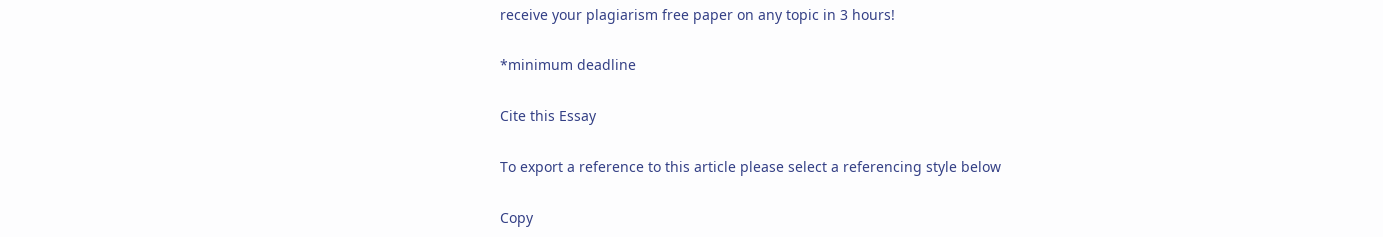receive your plagiarism free paper on any topic in 3 hours!

*minimum deadline

Cite this Essay

To export a reference to this article please select a referencing style below

Copy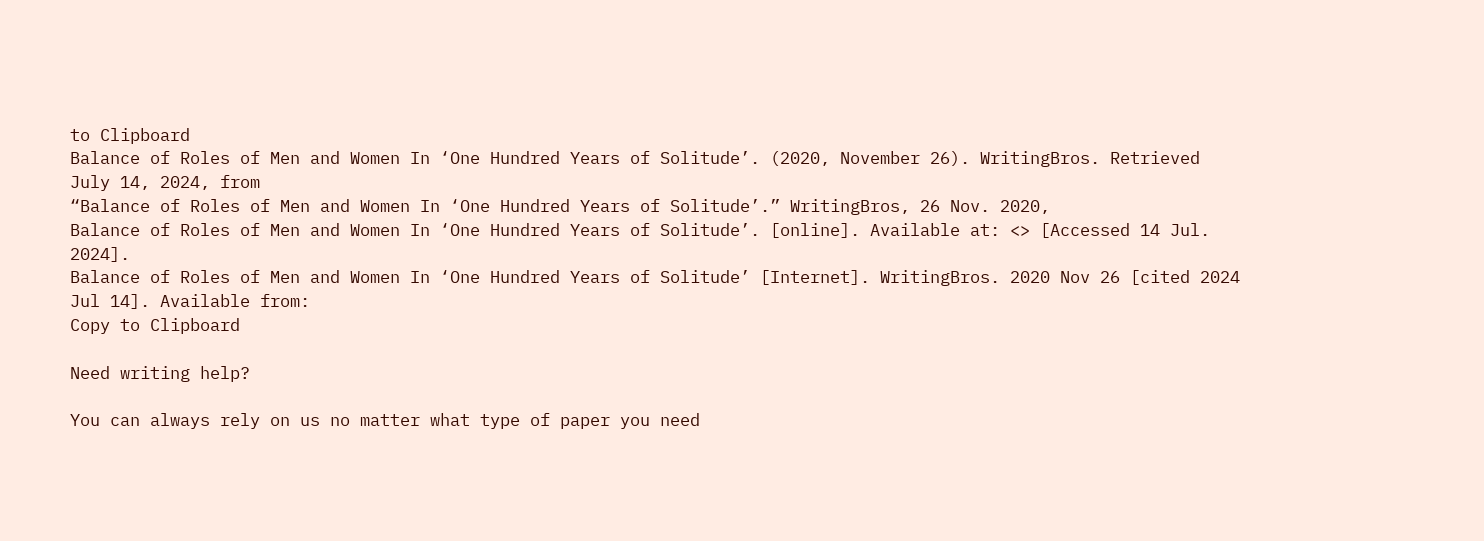to Clipboard
Balance of Roles of Men and Women In ‘One Hundred Years of Solitude’. (2020, November 26). WritingBros. Retrieved July 14, 2024, from
“Balance of Roles of Men and Women In ‘One Hundred Years of Solitude’.” WritingBros, 26 Nov. 2020,
Balance of Roles of Men and Women In ‘One Hundred Years of Solitude’. [online]. Available at: <> [Accessed 14 Jul. 2024].
Balance of Roles of Men and Women In ‘One Hundred Years of Solitude’ [Internet]. WritingBros. 2020 Nov 26 [cited 2024 Jul 14]. Available from:
Copy to Clipboard

Need writing help?

You can always rely on us no matter what type of paper you need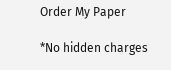Order My Paper

*No hidden charges